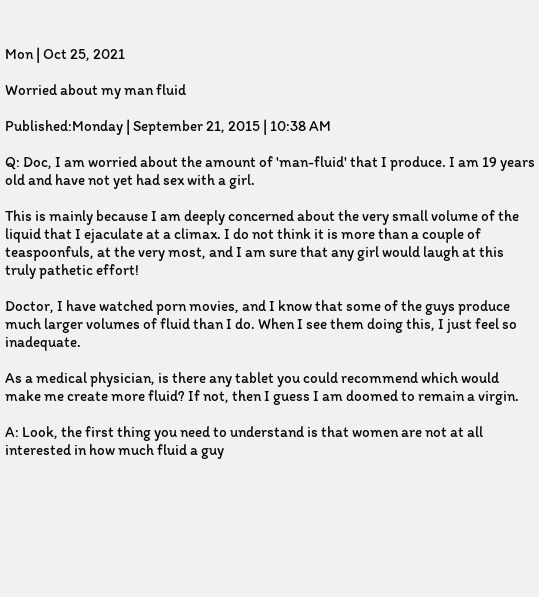Mon | Oct 25, 2021

Worried about my man fluid

Published:Monday | September 21, 2015 | 10:38 AM

Q: Doc, I am worried about the amount of 'man-fluid' that I produce. I am 19 years old and have not yet had sex with a girl.

This is mainly because I am deeply concerned about the very small volume of the liquid that I ejaculate at a climax. I do not think it is more than a couple of teaspoonfuls, at the very most, and I am sure that any girl would laugh at this truly pathetic effort!

Doctor, I have watched porn movies, and I know that some of the guys produce much larger volumes of fluid than I do. When I see them doing this, I just feel so inadequate.

As a medical physician, is there any tablet you could recommend which would make me create more fluid? If not, then I guess I am doomed to remain a virgin.

A: Look, the first thing you need to understand is that women are not at all interested in how much fluid a guy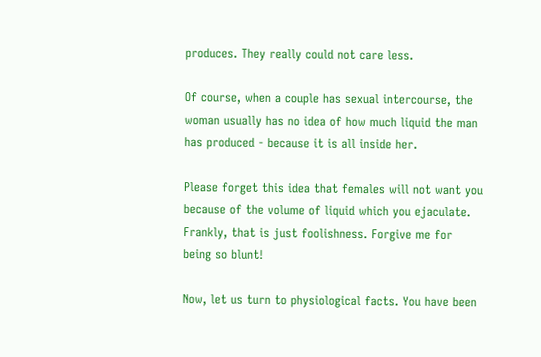produces. They really could not care less.

Of course, when a couple has sexual intercourse, the woman usually has no idea of how much liquid the man has produced - because it is all inside her.

Please forget this idea that females will not want you because of the volume of liquid which you ejaculate. Frankly, that is just foolishness. Forgive me for being so blunt!

Now, let us turn to physiological facts. You have been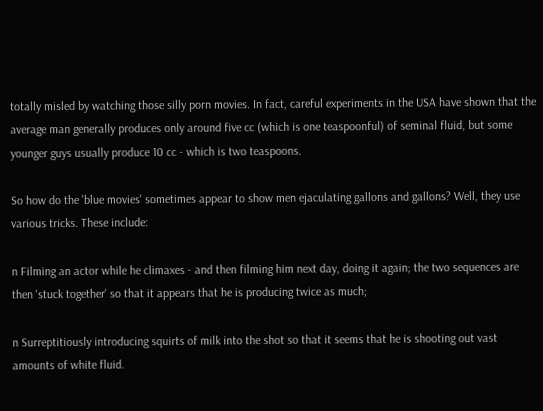totally misled by watching those silly porn movies. In fact, careful experiments in the USA have shown that the average man generally produces only around five cc (which is one teaspoonful) of seminal fluid, but some younger guys usually produce 10 cc - which is two teaspoons.

So how do the 'blue movies' sometimes appear to show men ejaculating gallons and gallons? Well, they use various tricks. These include:

n Filming an actor while he climaxes - and then filming him next day, doing it again; the two sequences are then 'stuck together' so that it appears that he is producing twice as much;

n Surreptitiously introducing squirts of milk into the shot so that it seems that he is shooting out vast amounts of white fluid.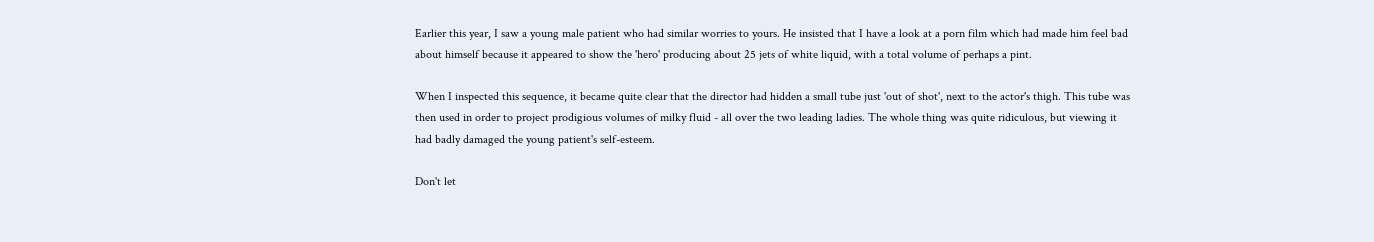Earlier this year, I saw a young male patient who had similar worries to yours. He insisted that I have a look at a porn film which had made him feel bad about himself because it appeared to show the 'hero' producing about 25 jets of white liquid, with a total volume of perhaps a pint.

When I inspected this sequence, it became quite clear that the director had hidden a small tube just 'out of shot', next to the actor's thigh. This tube was then used in order to project prodigious volumes of milky fluid - all over the two leading ladies. The whole thing was quite ridiculous, but viewing it had badly damaged the young patient's self-esteem.

Don't let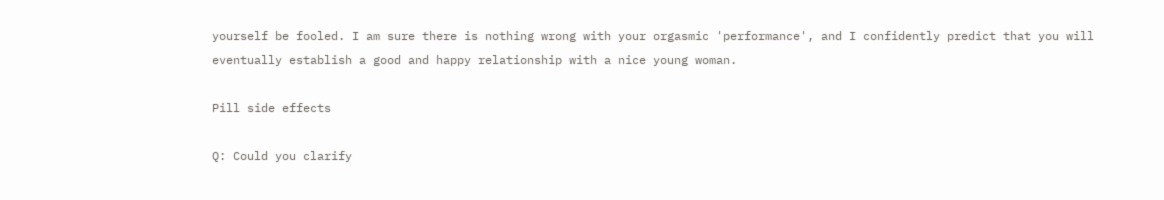yourself be fooled. I am sure there is nothing wrong with your orgasmic 'performance', and I confidently predict that you will eventually establish a good and happy relationship with a nice young woman.

Pill side effects

Q: Could you clarify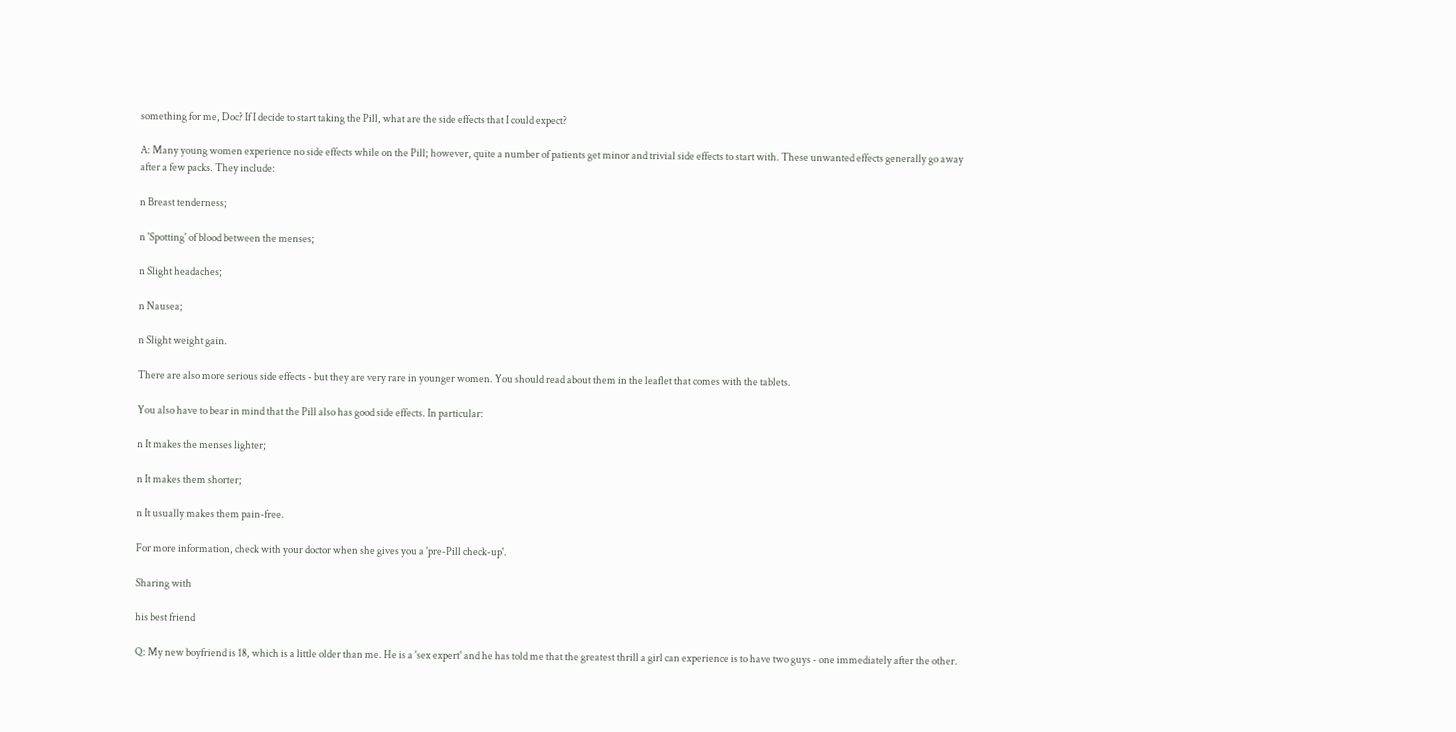something for me, Doc? If I decide to start taking the Pill, what are the side effects that I could expect?

A: Many young women experience no side effects while on the Pill; however, quite a number of patients get minor and trivial side effects to start with. These unwanted effects generally go away after a few packs. They include:

n Breast tenderness;

n 'Spotting' of blood between the menses;

n Slight headaches;

n Nausea;

n Slight weight gain.

There are also more serious side effects - but they are very rare in younger women. You should read about them in the leaflet that comes with the tablets.

You also have to bear in mind that the Pill also has good side effects. In particular:

n It makes the menses lighter;

n It makes them shorter;

n It usually makes them pain-free.

For more information, check with your doctor when she gives you a 'pre-Pill check-up'.

Sharing with

his best friend

Q: My new boyfriend is 18, which is a little older than me. He is a 'sex expert' and he has told me that the greatest thrill a girl can experience is to have two guys - one immediately after the other.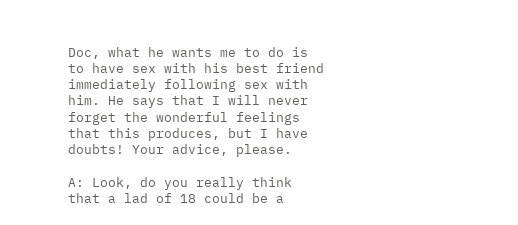Doc, what he wants me to do is to have sex with his best friend immediately following sex with him. He says that I will never forget the wonderful feelings that this produces, but I have doubts! Your advice, please.

A: Look, do you really think that a lad of 18 could be a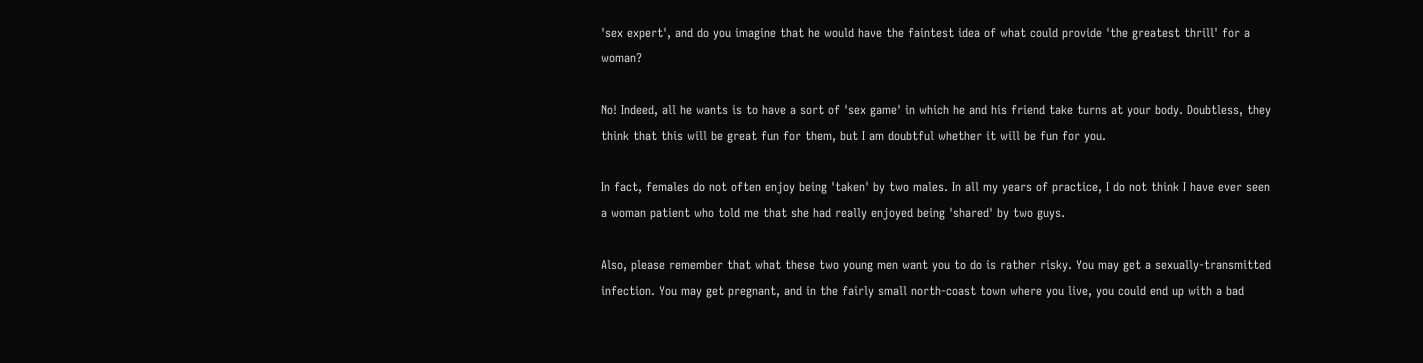'sex expert', and do you imagine that he would have the faintest idea of what could provide 'the greatest thrill' for a woman?

No! Indeed, all he wants is to have a sort of 'sex game' in which he and his friend take turns at your body. Doubtless, they think that this will be great fun for them, but I am doubtful whether it will be fun for you.

In fact, females do not often enjoy being 'taken' by two males. In all my years of practice, I do not think I have ever seen a woman patient who told me that she had really enjoyed being 'shared' by two guys.

Also, please remember that what these two young men want you to do is rather risky. You may get a sexually-transmitted infection. You may get pregnant, and in the fairly small north-coast town where you live, you could end up with a bad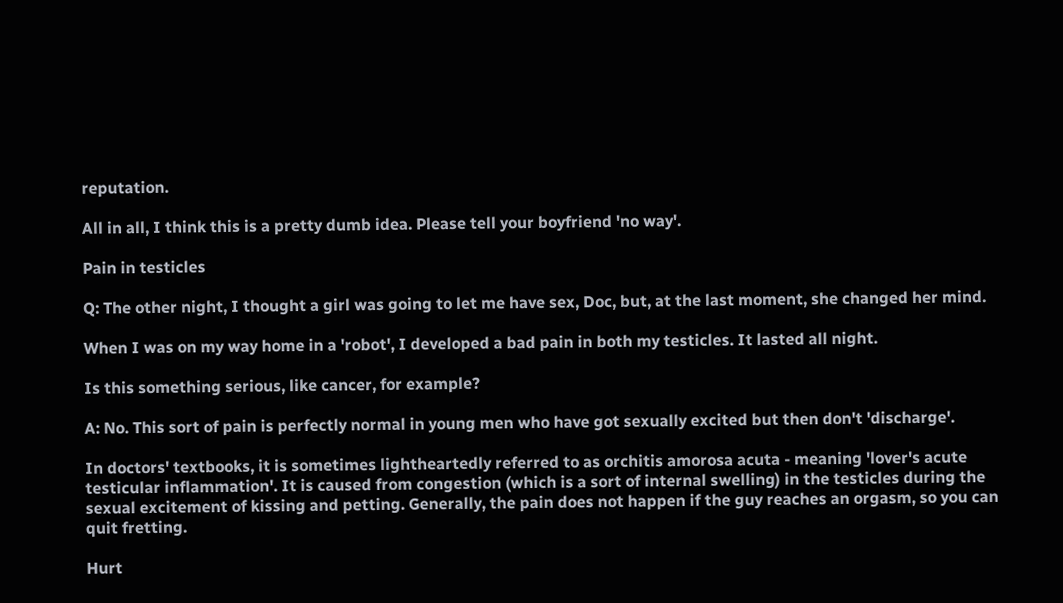reputation.

All in all, I think this is a pretty dumb idea. Please tell your boyfriend 'no way'.

Pain in testicles

Q: The other night, I thought a girl was going to let me have sex, Doc, but, at the last moment, she changed her mind.

When I was on my way home in a 'robot', I developed a bad pain in both my testicles. It lasted all night.

Is this something serious, like cancer, for example?

A: No. This sort of pain is perfectly normal in young men who have got sexually excited but then don't 'discharge'.

In doctors' textbooks, it is sometimes lightheartedly referred to as orchitis amorosa acuta - meaning 'lover's acute testicular inflammation'. It is caused from congestion (which is a sort of internal swelling) in the testicles during the sexual excitement of kissing and petting. Generally, the pain does not happen if the guy reaches an orgasm, so you can quit fretting.

Hurt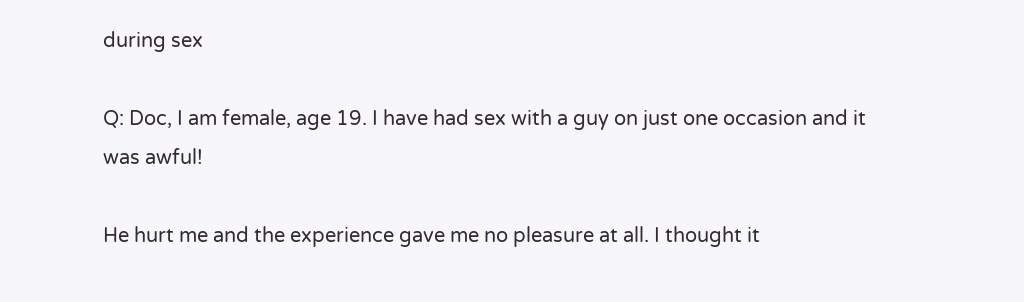during sex

Q: Doc, I am female, age 19. I have had sex with a guy on just one occasion and it was awful!

He hurt me and the experience gave me no pleasure at all. I thought it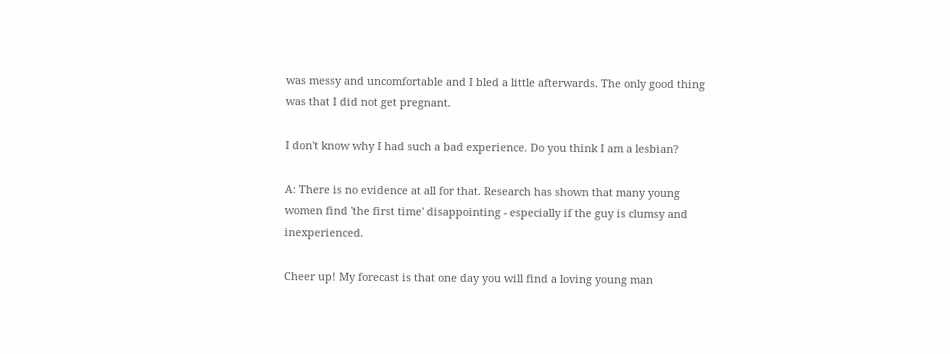was messy and uncomfortable and I bled a little afterwards. The only good thing was that I did not get pregnant.

I don't know why I had such a bad experience. Do you think I am a lesbian?

A: There is no evidence at all for that. Research has shown that many young women find 'the first time' disappointing - especially if the guy is clumsy and inexperienced.

Cheer up! My forecast is that one day you will find a loving young man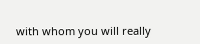with whom you will really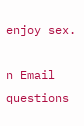enjoy sex.

n Email questions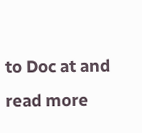to Doc at and read more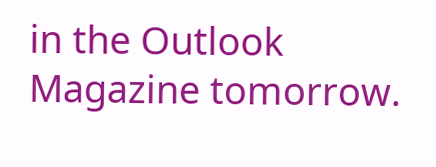in the Outlook Magazine tomorrow.